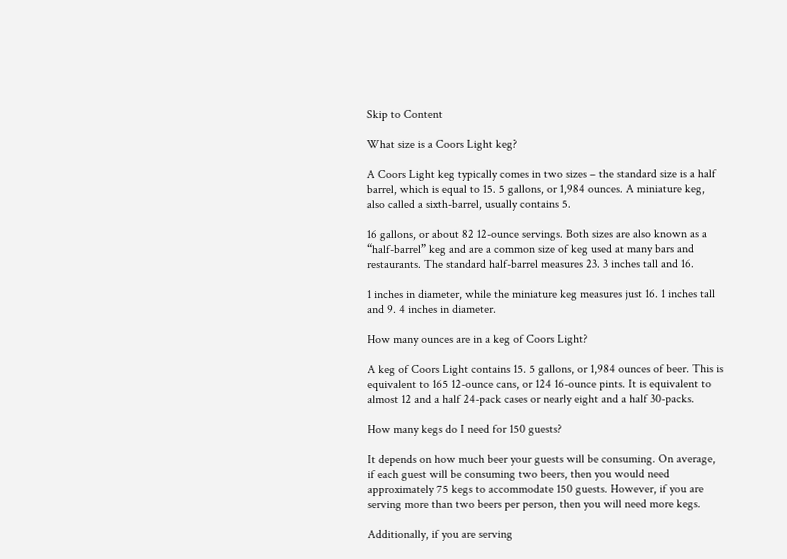Skip to Content

What size is a Coors Light keg?

A Coors Light keg typically comes in two sizes – the standard size is a half barrel, which is equal to 15. 5 gallons, or 1,984 ounces. A miniature keg, also called a sixth-barrel, usually contains 5.

16 gallons, or about 82 12-ounce servings. Both sizes are also known as a “half-barrel” keg and are a common size of keg used at many bars and restaurants. The standard half-barrel measures 23. 3 inches tall and 16.

1 inches in diameter, while the miniature keg measures just 16. 1 inches tall and 9. 4 inches in diameter.

How many ounces are in a keg of Coors Light?

A keg of Coors Light contains 15. 5 gallons, or 1,984 ounces of beer. This is equivalent to 165 12-ounce cans, or 124 16-ounce pints. It is equivalent to almost 12 and a half 24-pack cases or nearly eight and a half 30-packs.

How many kegs do I need for 150 guests?

It depends on how much beer your guests will be consuming. On average, if each guest will be consuming two beers, then you would need approximately 75 kegs to accommodate 150 guests. However, if you are serving more than two beers per person, then you will need more kegs.

Additionally, if you are serving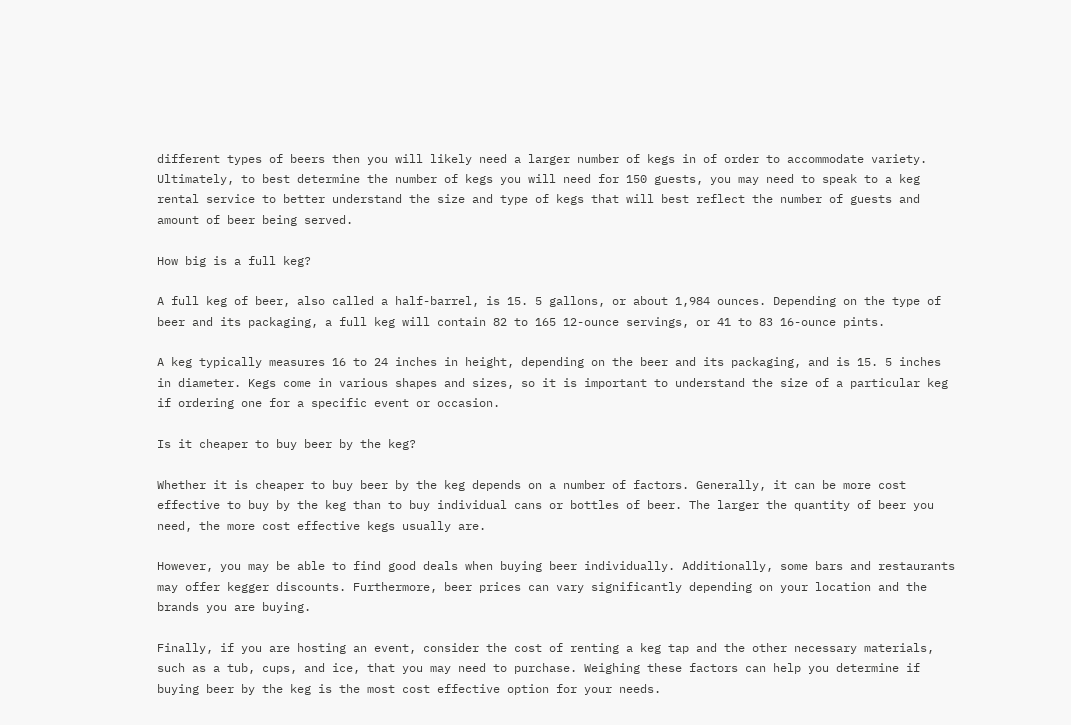different types of beers then you will likely need a larger number of kegs in of order to accommodate variety. Ultimately, to best determine the number of kegs you will need for 150 guests, you may need to speak to a keg rental service to better understand the size and type of kegs that will best reflect the number of guests and amount of beer being served.

How big is a full keg?

A full keg of beer, also called a half-barrel, is 15. 5 gallons, or about 1,984 ounces. Depending on the type of beer and its packaging, a full keg will contain 82 to 165 12-ounce servings, or 41 to 83 16-ounce pints.

A keg typically measures 16 to 24 inches in height, depending on the beer and its packaging, and is 15. 5 inches in diameter. Kegs come in various shapes and sizes, so it is important to understand the size of a particular keg if ordering one for a specific event or occasion.

Is it cheaper to buy beer by the keg?

Whether it is cheaper to buy beer by the keg depends on a number of factors. Generally, it can be more cost effective to buy by the keg than to buy individual cans or bottles of beer. The larger the quantity of beer you need, the more cost effective kegs usually are.

However, you may be able to find good deals when buying beer individually. Additionally, some bars and restaurants may offer kegger discounts. Furthermore, beer prices can vary significantly depending on your location and the brands you are buying.

Finally, if you are hosting an event, consider the cost of renting a keg tap and the other necessary materials, such as a tub, cups, and ice, that you may need to purchase. Weighing these factors can help you determine if buying beer by the keg is the most cost effective option for your needs.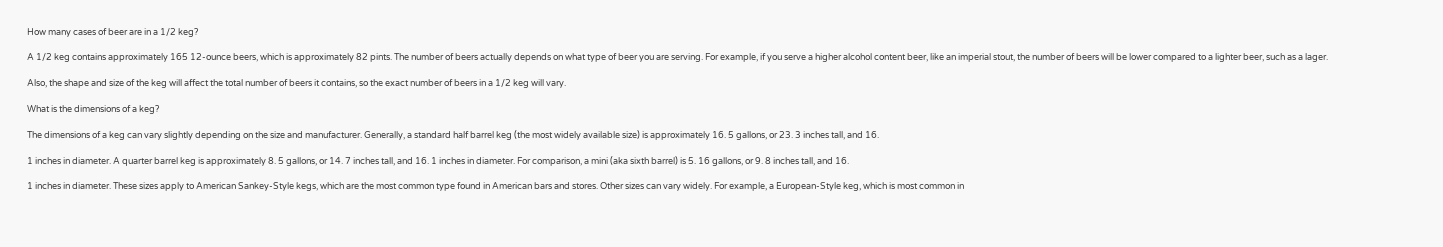How many cases of beer are in a 1/2 keg?

A 1/2 keg contains approximately 165 12-ounce beers, which is approximately 82 pints. The number of beers actually depends on what type of beer you are serving. For example, if you serve a higher alcohol content beer, like an imperial stout, the number of beers will be lower compared to a lighter beer, such as a lager.

Also, the shape and size of the keg will affect the total number of beers it contains, so the exact number of beers in a 1/2 keg will vary.

What is the dimensions of a keg?

The dimensions of a keg can vary slightly depending on the size and manufacturer. Generally, a standard half barrel keg (the most widely available size) is approximately 16. 5 gallons, or 23. 3 inches tall, and 16.

1 inches in diameter. A quarter barrel keg is approximately 8. 5 gallons, or 14. 7 inches tall, and 16. 1 inches in diameter. For comparison, a mini (aka sixth barrel) is 5. 16 gallons, or 9. 8 inches tall, and 16.

1 inches in diameter. These sizes apply to American Sankey-Style kegs, which are the most common type found in American bars and stores. Other sizes can vary widely. For example, a European-Style keg, which is most common in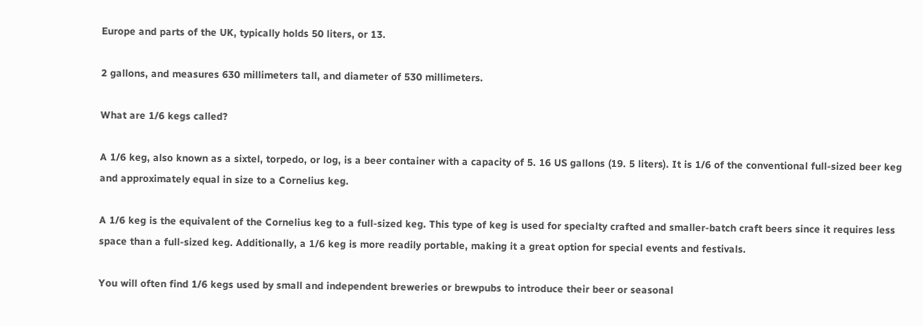Europe and parts of the UK, typically holds 50 liters, or 13.

2 gallons, and measures 630 millimeters tall, and diameter of 530 millimeters.

What are 1/6 kegs called?

A 1/6 keg, also known as a sixtel, torpedo, or log, is a beer container with a capacity of 5. 16 US gallons (19. 5 liters). It is 1/6 of the conventional full-sized beer keg and approximately equal in size to a Cornelius keg.

A 1/6 keg is the equivalent of the Cornelius keg to a full-sized keg. This type of keg is used for specialty crafted and smaller-batch craft beers since it requires less space than a full-sized keg. Additionally, a 1/6 keg is more readily portable, making it a great option for special events and festivals.

You will often find 1/6 kegs used by small and independent breweries or brewpubs to introduce their beer or seasonal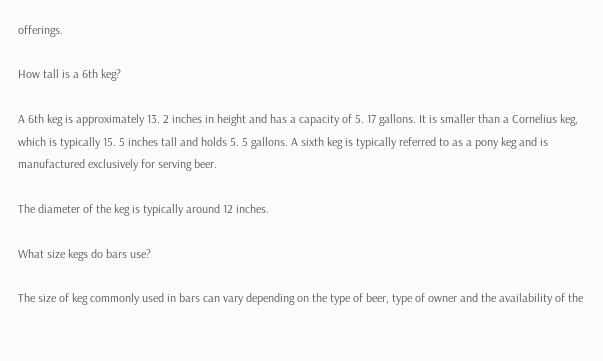offerings.

How tall is a 6th keg?

A 6th keg is approximately 13. 2 inches in height and has a capacity of 5. 17 gallons. It is smaller than a Cornelius keg, which is typically 15. 5 inches tall and holds 5. 5 gallons. A sixth keg is typically referred to as a pony keg and is manufactured exclusively for serving beer.

The diameter of the keg is typically around 12 inches.

What size kegs do bars use?

The size of keg commonly used in bars can vary depending on the type of beer, type of owner and the availability of the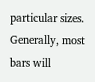particular sizes. Generally, most bars will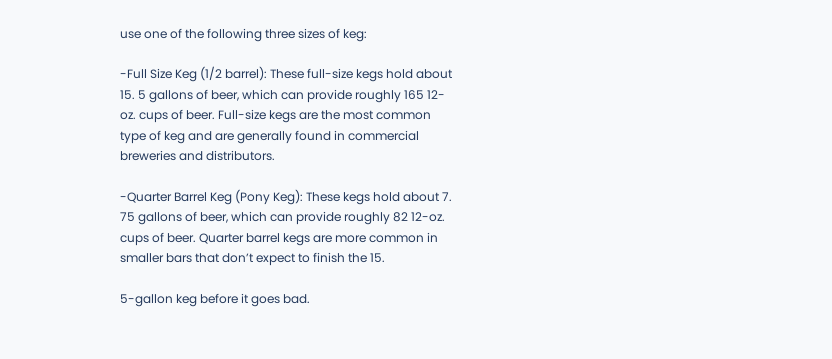use one of the following three sizes of keg:

-Full Size Keg (1/2 barrel): These full-size kegs hold about 15. 5 gallons of beer, which can provide roughly 165 12-oz. cups of beer. Full-size kegs are the most common type of keg and are generally found in commercial breweries and distributors.

-Quarter Barrel Keg (Pony Keg): These kegs hold about 7. 75 gallons of beer, which can provide roughly 82 12-oz. cups of beer. Quarter barrel kegs are more common in smaller bars that don’t expect to finish the 15.

5-gallon keg before it goes bad.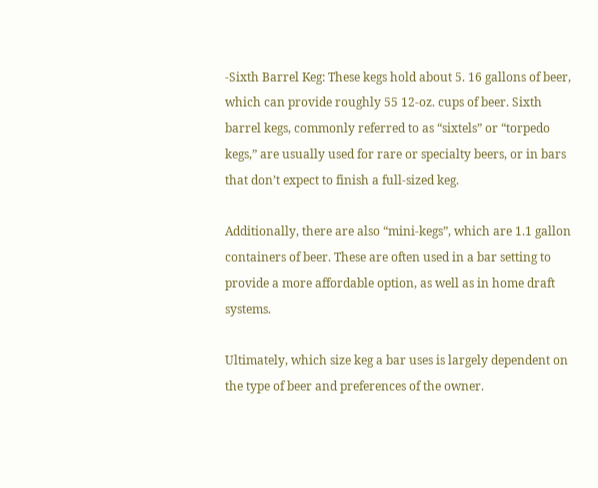-Sixth Barrel Keg: These kegs hold about 5. 16 gallons of beer, which can provide roughly 55 12-oz. cups of beer. Sixth barrel kegs, commonly referred to as “sixtels” or “torpedo kegs,” are usually used for rare or specialty beers, or in bars that don’t expect to finish a full-sized keg.

Additionally, there are also “mini-kegs”, which are 1.1 gallon containers of beer. These are often used in a bar setting to provide a more affordable option, as well as in home draft systems.

Ultimately, which size keg a bar uses is largely dependent on the type of beer and preferences of the owner.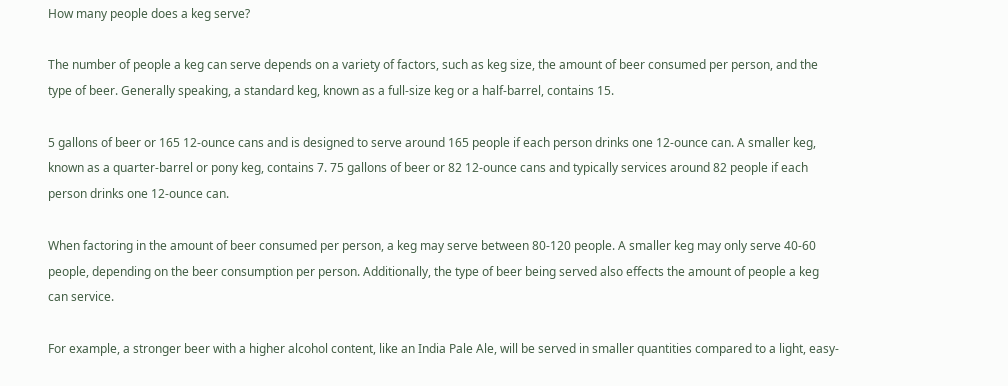How many people does a keg serve?

The number of people a keg can serve depends on a variety of factors, such as keg size, the amount of beer consumed per person, and the type of beer. Generally speaking, a standard keg, known as a full-size keg or a half-barrel, contains 15.

5 gallons of beer or 165 12-ounce cans and is designed to serve around 165 people if each person drinks one 12-ounce can. A smaller keg, known as a quarter-barrel or pony keg, contains 7. 75 gallons of beer or 82 12-ounce cans and typically services around 82 people if each person drinks one 12-ounce can.

When factoring in the amount of beer consumed per person, a keg may serve between 80-120 people. A smaller keg may only serve 40-60 people, depending on the beer consumption per person. Additionally, the type of beer being served also effects the amount of people a keg can service.

For example, a stronger beer with a higher alcohol content, like an India Pale Ale, will be served in smaller quantities compared to a light, easy-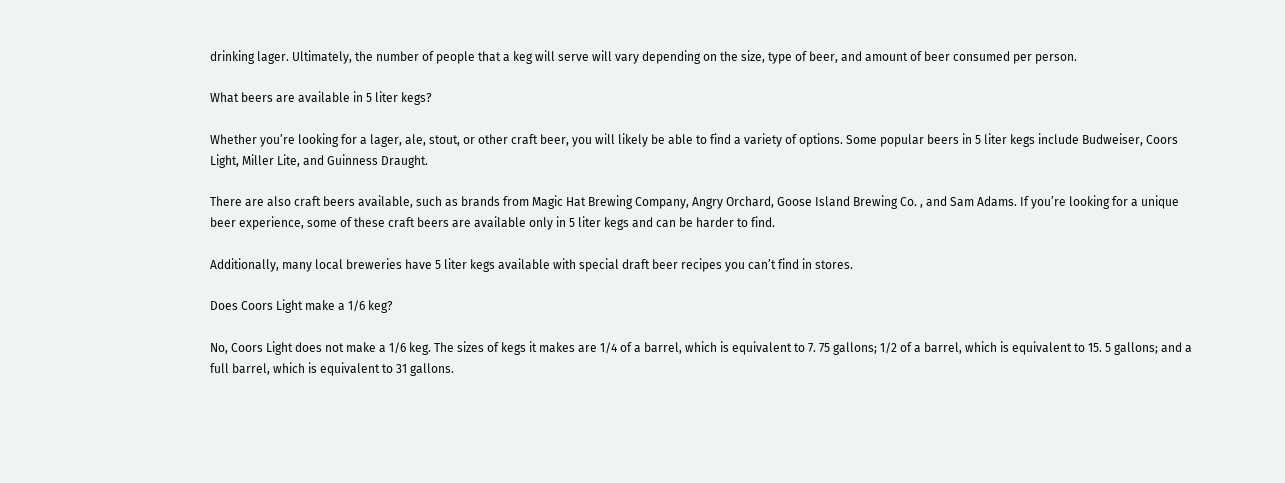drinking lager. Ultimately, the number of people that a keg will serve will vary depending on the size, type of beer, and amount of beer consumed per person.

What beers are available in 5 liter kegs?

Whether you’re looking for a lager, ale, stout, or other craft beer, you will likely be able to find a variety of options. Some popular beers in 5 liter kegs include Budweiser, Coors Light, Miller Lite, and Guinness Draught.

There are also craft beers available, such as brands from Magic Hat Brewing Company, Angry Orchard, Goose Island Brewing Co. , and Sam Adams. If you’re looking for a unique beer experience, some of these craft beers are available only in 5 liter kegs and can be harder to find.

Additionally, many local breweries have 5 liter kegs available with special draft beer recipes you can’t find in stores.

Does Coors Light make a 1/6 keg?

No, Coors Light does not make a 1/6 keg. The sizes of kegs it makes are 1/4 of a barrel, which is equivalent to 7. 75 gallons; 1/2 of a barrel, which is equivalent to 15. 5 gallons; and a full barrel, which is equivalent to 31 gallons.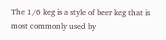The 1/6 keg is a style of beer keg that is most commonly used by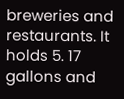breweries and restaurants. It holds 5. 17 gallons and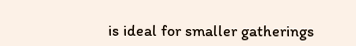is ideal for smaller gatherings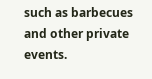such as barbecues and other private events.